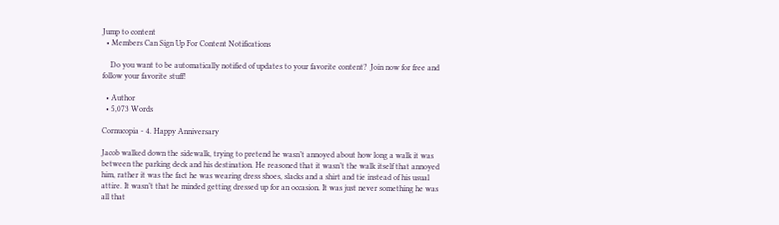Jump to content
  • Members Can Sign Up For Content Notifications

    Do you want to be automatically notified of updates to your favorite content?  Join now for free and follow your favorite stuff!

  • Author
  • 5,073 Words

Cornucopia - 4. Happy Anniversary

Jacob walked down the sidewalk, trying to pretend he wasn’t annoyed about how long a walk it was between the parking deck and his destination. He reasoned that it wasn’t the walk itself that annoyed him, rather it was the fact he was wearing dress shoes, slacks and a shirt and tie instead of his usual attire. It wasn’t that he minded getting dressed up for an occasion. It was just never something he was all that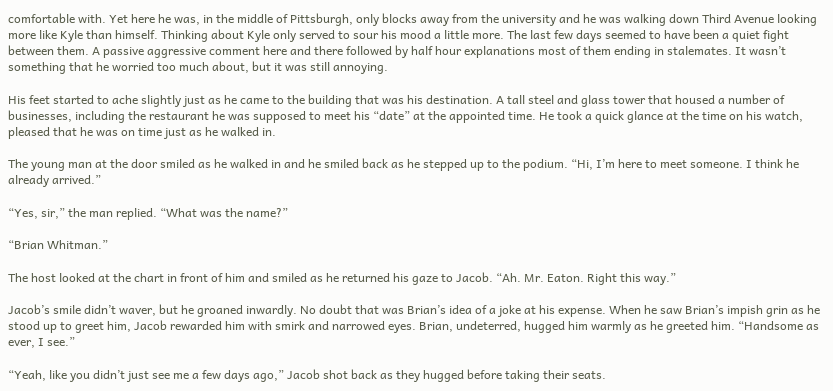comfortable with. Yet here he was, in the middle of Pittsburgh, only blocks away from the university and he was walking down Third Avenue looking more like Kyle than himself. Thinking about Kyle only served to sour his mood a little more. The last few days seemed to have been a quiet fight between them. A passive aggressive comment here and there followed by half hour explanations most of them ending in stalemates. It wasn’t something that he worried too much about, but it was still annoying.

His feet started to ache slightly just as he came to the building that was his destination. A tall steel and glass tower that housed a number of businesses, including the restaurant he was supposed to meet his “date” at the appointed time. He took a quick glance at the time on his watch, pleased that he was on time just as he walked in.

The young man at the door smiled as he walked in and he smiled back as he stepped up to the podium. “Hi, I’m here to meet someone. I think he already arrived.”

“Yes, sir,” the man replied. “What was the name?”

“Brian Whitman.”

The host looked at the chart in front of him and smiled as he returned his gaze to Jacob. “Ah. Mr. Eaton. Right this way.”

Jacob’s smile didn’t waver, but he groaned inwardly. No doubt that was Brian’s idea of a joke at his expense. When he saw Brian’s impish grin as he stood up to greet him, Jacob rewarded him with smirk and narrowed eyes. Brian, undeterred, hugged him warmly as he greeted him. “Handsome as ever, I see.”

“Yeah, like you didn’t just see me a few days ago,” Jacob shot back as they hugged before taking their seats.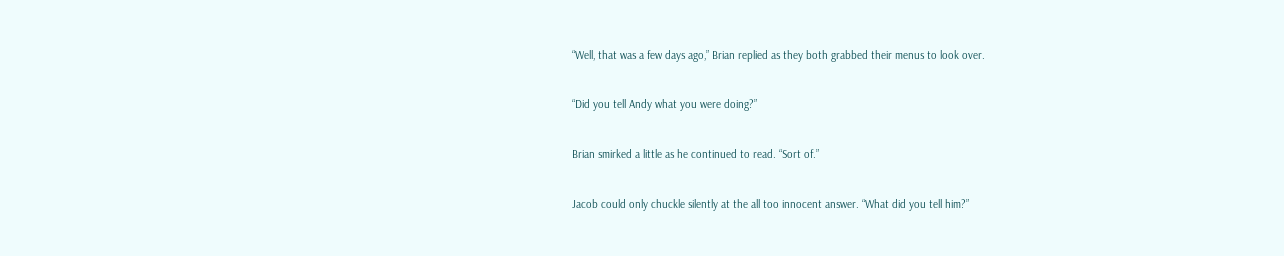“Well, that was a few days ago,” Brian replied as they both grabbed their menus to look over.

“Did you tell Andy what you were doing?”

Brian smirked a little as he continued to read. “Sort of.”

Jacob could only chuckle silently at the all too innocent answer. “What did you tell him?”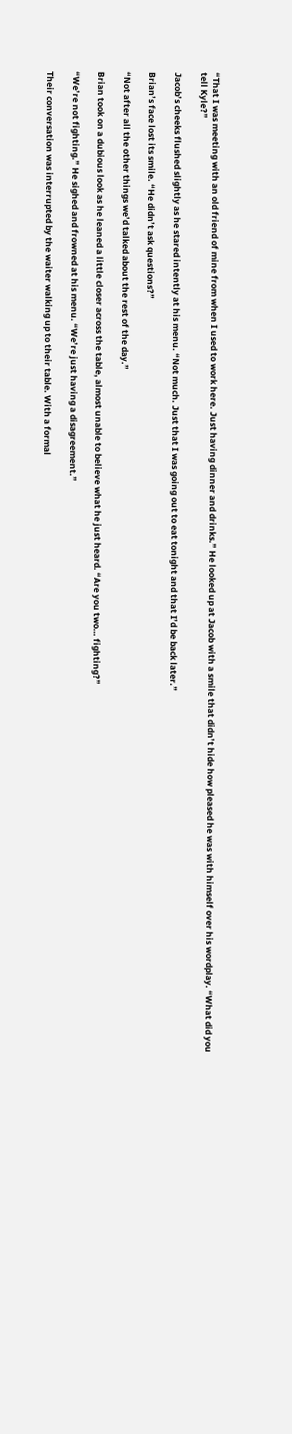“That I was meeting with an old friend of mine from when I used to work here. Just having dinner and drinks.” He looked up at Jacob with a smile that didn’t hide how pleased he was with himself over his wordplay. “What did you tell Kyle?”

Jacob’s cheeks flushed slightly as he stared intently at his menu. “Not much. Just that I was going out to eat tonight and that I’d be back later.”

Brian’s face lost its smile. “He didn’t ask questions?”

“Not after all the other things we’d talked about the rest of the day.”

Brian took on a dubious look as he leaned a little closer across the table, almost unable to believe what he just heard. “Are you two… fighting?”

“We’re not fighting.” He sighed and frowned at his menu. “We’re just having a disagreement.”

Their conversation was interrupted by the waiter walking up to their table. With a formal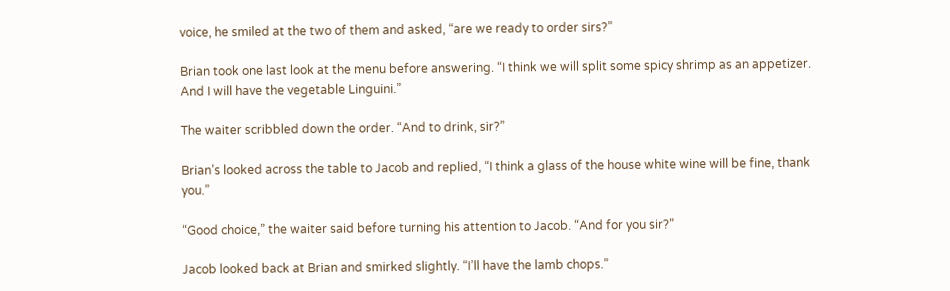voice, he smiled at the two of them and asked, “are we ready to order sirs?”

Brian took one last look at the menu before answering. “I think we will split some spicy shrimp as an appetizer. And I will have the vegetable Linguini.”

The waiter scribbled down the order. “And to drink, sir?”

Brian’s looked across the table to Jacob and replied, “I think a glass of the house white wine will be fine, thank you.”

“Good choice,” the waiter said before turning his attention to Jacob. “And for you sir?”

Jacob looked back at Brian and smirked slightly. “I’ll have the lamb chops.”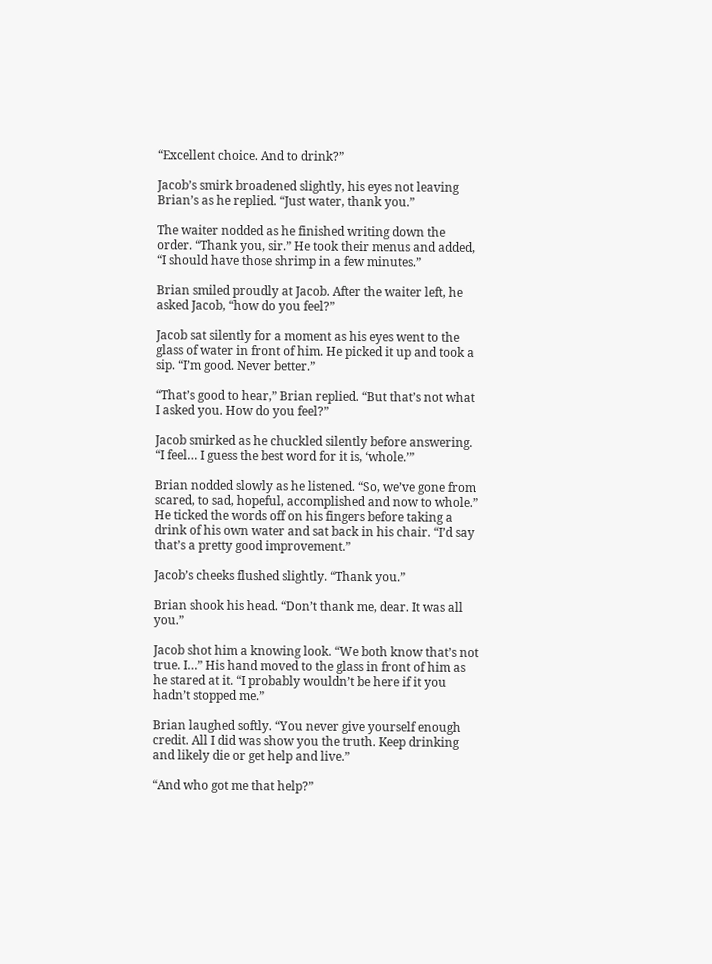“Excellent choice. And to drink?”

Jacob’s smirk broadened slightly, his eyes not leaving Brian’s as he replied. “Just water, thank you.”

The waiter nodded as he finished writing down the order. “Thank you, sir.” He took their menus and added, “I should have those shrimp in a few minutes.”

Brian smiled proudly at Jacob. After the waiter left, he asked Jacob, “how do you feel?”

Jacob sat silently for a moment as his eyes went to the glass of water in front of him. He picked it up and took a sip. “I’m good. Never better.”

“That’s good to hear,” Brian replied. “But that’s not what I asked you. How do you feel?”

Jacob smirked as he chuckled silently before answering. “I feel… I guess the best word for it is, ‘whole.’”

Brian nodded slowly as he listened. “So, we’ve gone from scared, to sad, hopeful, accomplished and now to whole.” He ticked the words off on his fingers before taking a drink of his own water and sat back in his chair. “I’d say that’s a pretty good improvement.”

Jacob’s cheeks flushed slightly. “Thank you.”

Brian shook his head. “Don’t thank me, dear. It was all you.”

Jacob shot him a knowing look. “We both know that’s not true. I…” His hand moved to the glass in front of him as he stared at it. “I probably wouldn’t be here if it you hadn’t stopped me.”

Brian laughed softly. “You never give yourself enough credit. All I did was show you the truth. Keep drinking and likely die or get help and live.”

“And who got me that help?”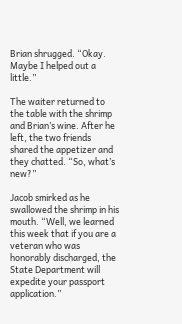Brian shrugged. “Okay. Maybe I helped out a little.”

The waiter returned to the table with the shrimp and Brian’s wine. After he left, the two friends shared the appetizer and they chatted. “So, what’s new?”

Jacob smirked as he swallowed the shrimp in his mouth. “Well, we learned this week that if you are a veteran who was honorably discharged, the State Department will expedite your passport application.”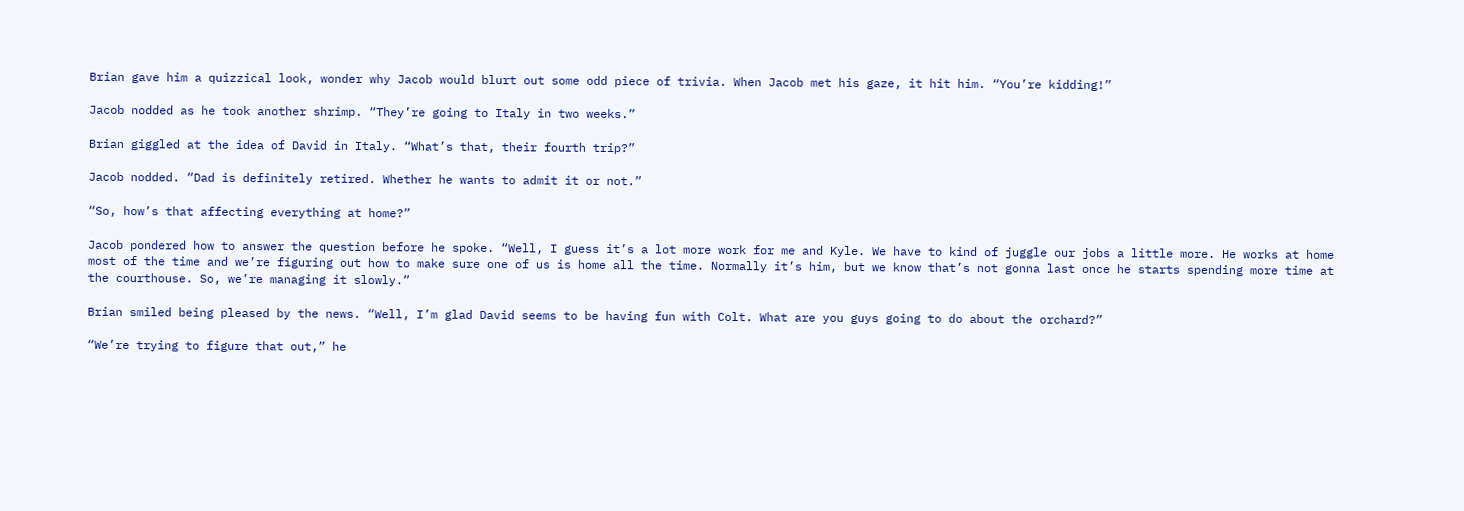Brian gave him a quizzical look, wonder why Jacob would blurt out some odd piece of trivia. When Jacob met his gaze, it hit him. “You’re kidding!”

Jacob nodded as he took another shrimp. “They’re going to Italy in two weeks.”

Brian giggled at the idea of David in Italy. “What’s that, their fourth trip?”

Jacob nodded. “Dad is definitely retired. Whether he wants to admit it or not.”

“So, how’s that affecting everything at home?”

Jacob pondered how to answer the question before he spoke. “Well, I guess it’s a lot more work for me and Kyle. We have to kind of juggle our jobs a little more. He works at home most of the time and we’re figuring out how to make sure one of us is home all the time. Normally it’s him, but we know that’s not gonna last once he starts spending more time at the courthouse. So, we’re managing it slowly.”

Brian smiled being pleased by the news. “Well, I’m glad David seems to be having fun with Colt. What are you guys going to do about the orchard?”

“We’re trying to figure that out,” he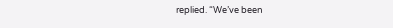replied. “We’ve been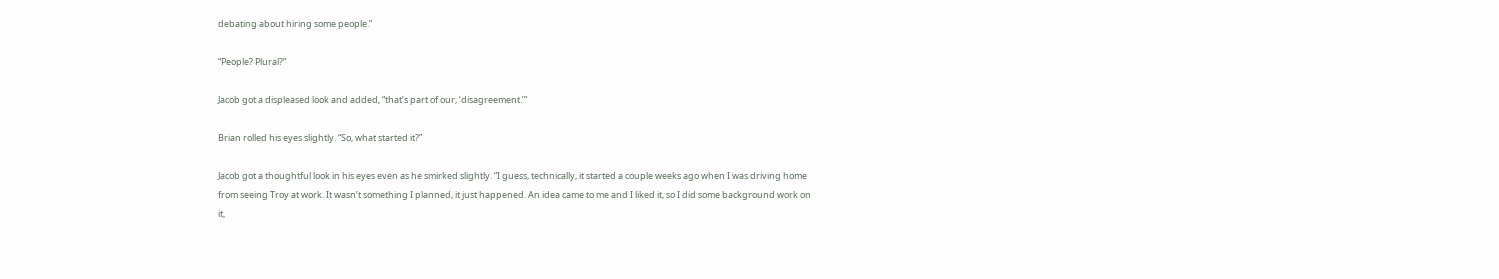debating about hiring some people.”

“People? Plural?”

Jacob got a displeased look and added, “that’s part of our, ‘disagreement.’”

Brian rolled his eyes slightly. “So, what started it?”

Jacob got a thoughtful look in his eyes even as he smirked slightly. “I guess, technically, it started a couple weeks ago when I was driving home from seeing Troy at work. It wasn’t something I planned, it just happened. An idea came to me and I liked it, so I did some background work on it,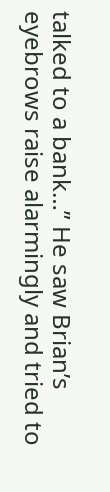talked to a bank…” He saw Brian’s eyebrows raise alarmingly and tried to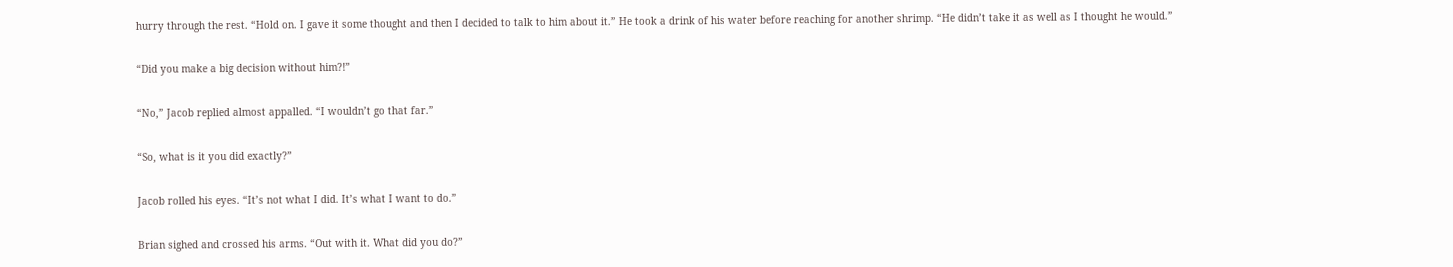hurry through the rest. “Hold on. I gave it some thought and then I decided to talk to him about it.” He took a drink of his water before reaching for another shrimp. “He didn’t take it as well as I thought he would.”

“Did you make a big decision without him?!”

“No,” Jacob replied almost appalled. “I wouldn’t go that far.”

“So, what is it you did exactly?”

Jacob rolled his eyes. “It’s not what I did. It’s what I want to do.”

Brian sighed and crossed his arms. “Out with it. What did you do?”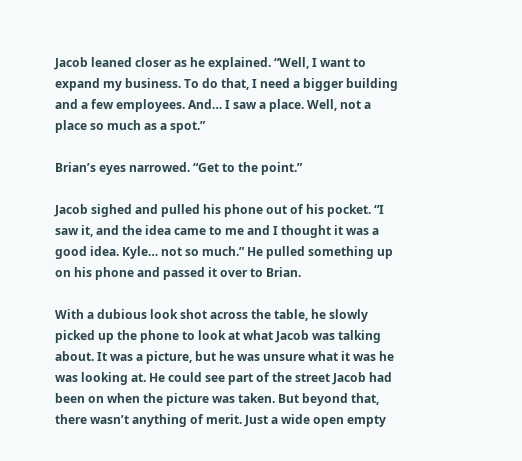Jacob leaned closer as he explained. “Well, I want to expand my business. To do that, I need a bigger building and a few employees. And… I saw a place. Well, not a place so much as a spot.”

Brian’s eyes narrowed. “Get to the point.”

Jacob sighed and pulled his phone out of his pocket. “I saw it, and the idea came to me and I thought it was a good idea. Kyle… not so much.” He pulled something up on his phone and passed it over to Brian.

With a dubious look shot across the table, he slowly picked up the phone to look at what Jacob was talking about. It was a picture, but he was unsure what it was he was looking at. He could see part of the street Jacob had been on when the picture was taken. But beyond that, there wasn’t anything of merit. Just a wide open empty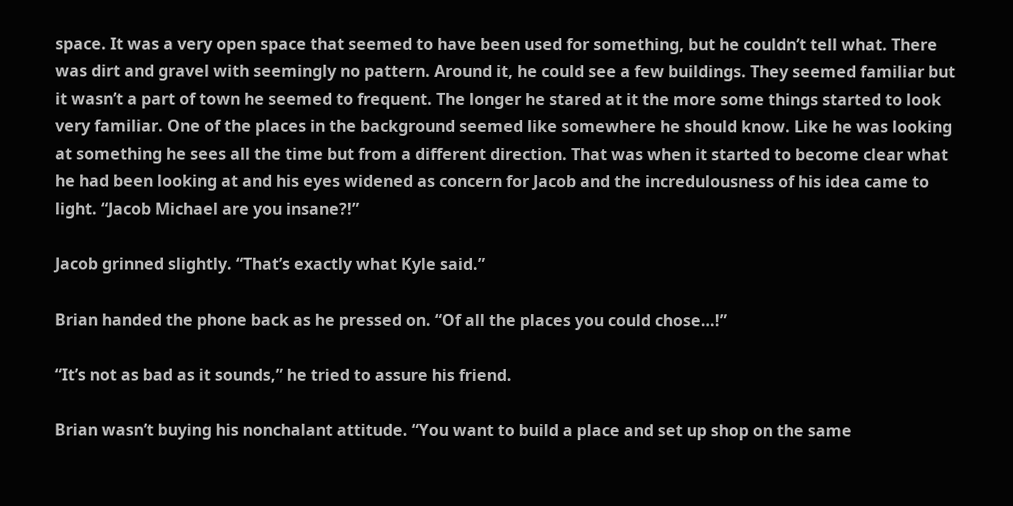space. It was a very open space that seemed to have been used for something, but he couldn’t tell what. There was dirt and gravel with seemingly no pattern. Around it, he could see a few buildings. They seemed familiar but it wasn’t a part of town he seemed to frequent. The longer he stared at it the more some things started to look very familiar. One of the places in the background seemed like somewhere he should know. Like he was looking at something he sees all the time but from a different direction. That was when it started to become clear what he had been looking at and his eyes widened as concern for Jacob and the incredulousness of his idea came to light. “Jacob Michael are you insane?!”

Jacob grinned slightly. “That’s exactly what Kyle said.”

Brian handed the phone back as he pressed on. “Of all the places you could chose…!”

“It’s not as bad as it sounds,” he tried to assure his friend.

Brian wasn’t buying his nonchalant attitude. “You want to build a place and set up shop on the same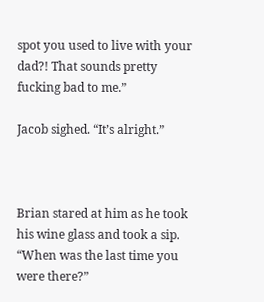spot you used to live with your dad?! That sounds pretty fucking bad to me.”

Jacob sighed. “It’s alright.”



Brian stared at him as he took his wine glass and took a sip. “When was the last time you were there?”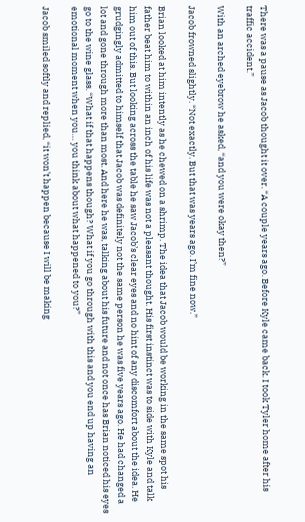There was a pause as Jacob thought it over. “A couple years ago. Before Kyle came back. I took Tyler home after his traffic accident.”

With an arched eyebrow he asked, “and you were okay then?”

Jacob frowned slightly. “Not exactly. But that was years ago. I’m fine now.”

Brian looked at him intently as he chewed on a shrimp. The idea that Jacob would be working in the same spot his father beat him to within an inch of his life was not a pleasant thought. His first instinct was to side with Kyle and talk him out of this. But looking across the table he saw Jacob’s clear eyes and no hint of any discomfort about the idea. He grudgingly admitted to himself that Jacob was definitely not the same person he was five years ago. He had changed a lot and gone through more than most. And here he was, talking about his future and not once has Brian noticed his eyes go to the wine glass. “What if that happens though? What if you go through with this and you end up having an emotional moment when you… you think about what happened to you?”

Jacob smiled softly and replied, “it won’t happen because I will be making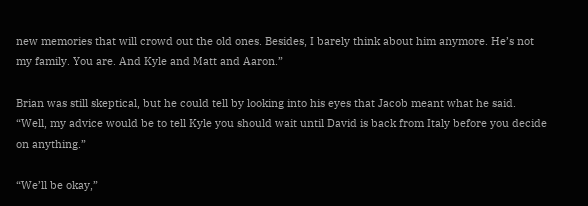new memories that will crowd out the old ones. Besides, I barely think about him anymore. He’s not my family. You are. And Kyle and Matt and Aaron.”

Brian was still skeptical, but he could tell by looking into his eyes that Jacob meant what he said. “Well, my advice would be to tell Kyle you should wait until David is back from Italy before you decide on anything.”

“We’ll be okay,”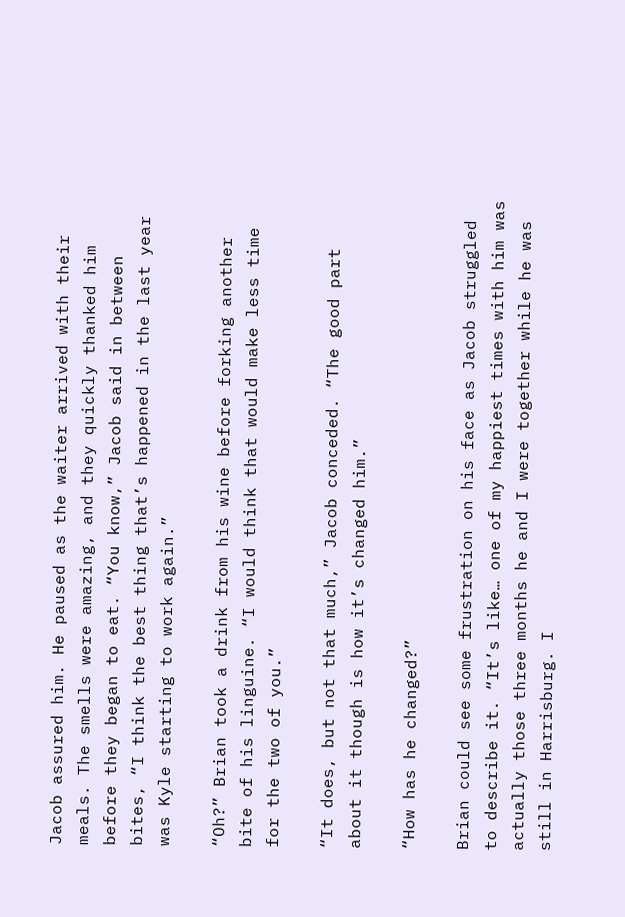Jacob assured him. He paused as the waiter arrived with their meals. The smells were amazing, and they quickly thanked him before they began to eat. “You know,” Jacob said in between bites, “I think the best thing that’s happened in the last year was Kyle starting to work again.”

“Oh?” Brian took a drink from his wine before forking another bite of his linguine. “I would think that would make less time for the two of you.”

“It does, but not that much,” Jacob conceded. “The good part about it though is how it’s changed him.”

“How has he changed?”

Brian could see some frustration on his face as Jacob struggled to describe it. “It’s like… one of my happiest times with him was actually those three months he and I were together while he was still in Harrisburg. I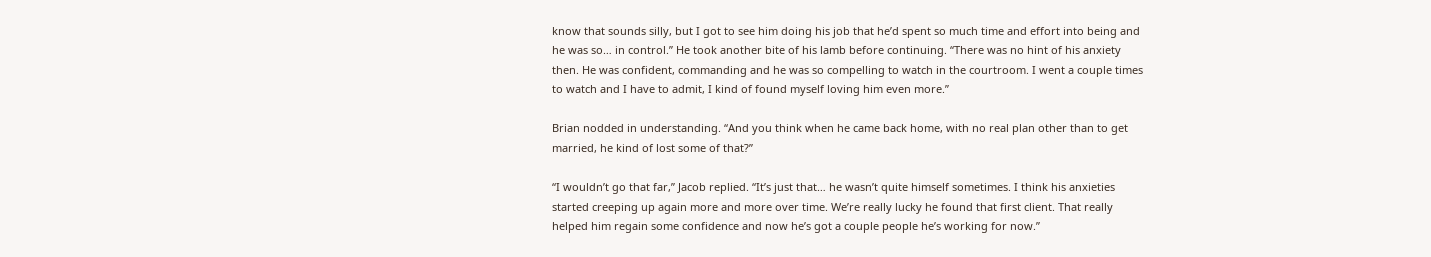know that sounds silly, but I got to see him doing his job that he’d spent so much time and effort into being and he was so… in control.” He took another bite of his lamb before continuing. “There was no hint of his anxiety then. He was confident, commanding and he was so compelling to watch in the courtroom. I went a couple times to watch and I have to admit, I kind of found myself loving him even more.”

Brian nodded in understanding. “And you think when he came back home, with no real plan other than to get married, he kind of lost some of that?”

“I wouldn’t go that far,” Jacob replied. “It’s just that… he wasn’t quite himself sometimes. I think his anxieties started creeping up again more and more over time. We’re really lucky he found that first client. That really helped him regain some confidence and now he’s got a couple people he’s working for now.”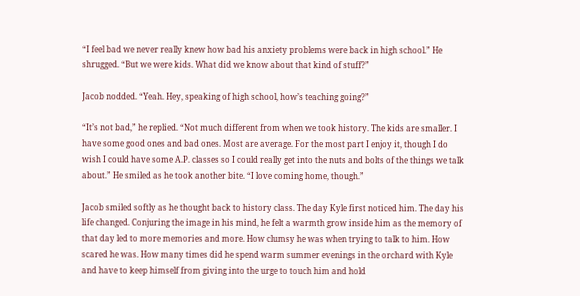“I feel bad we never really knew how bad his anxiety problems were back in high school.” He shrugged. “But we were kids. What did we know about that kind of stuff?”

Jacob nodded. “Yeah. Hey, speaking of high school, how’s teaching going?”

“It’s not bad,” he replied. “Not much different from when we took history. The kids are smaller. I have some good ones and bad ones. Most are average. For the most part I enjoy it, though I do wish I could have some A.P. classes so I could really get into the nuts and bolts of the things we talk about.” He smiled as he took another bite. “I love coming home, though.”

Jacob smiled softly as he thought back to history class. The day Kyle first noticed him. The day his life changed. Conjuring the image in his mind, he felt a warmth grow inside him as the memory of that day led to more memories and more. How clumsy he was when trying to talk to him. How scared he was. How many times did he spend warm summer evenings in the orchard with Kyle and have to keep himself from giving into the urge to touch him and hold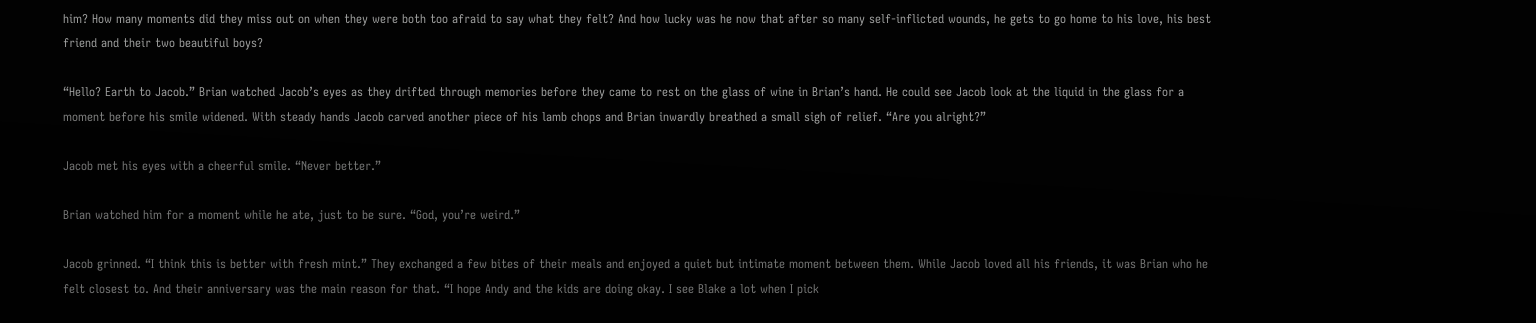him? How many moments did they miss out on when they were both too afraid to say what they felt? And how lucky was he now that after so many self-inflicted wounds, he gets to go home to his love, his best friend and their two beautiful boys?

“Hello? Earth to Jacob.” Brian watched Jacob’s eyes as they drifted through memories before they came to rest on the glass of wine in Brian’s hand. He could see Jacob look at the liquid in the glass for a moment before his smile widened. With steady hands Jacob carved another piece of his lamb chops and Brian inwardly breathed a small sigh of relief. “Are you alright?”

Jacob met his eyes with a cheerful smile. “Never better.”

Brian watched him for a moment while he ate, just to be sure. “God, you’re weird.”

Jacob grinned. “I think this is better with fresh mint.” They exchanged a few bites of their meals and enjoyed a quiet but intimate moment between them. While Jacob loved all his friends, it was Brian who he felt closest to. And their anniversary was the main reason for that. “I hope Andy and the kids are doing okay. I see Blake a lot when I pick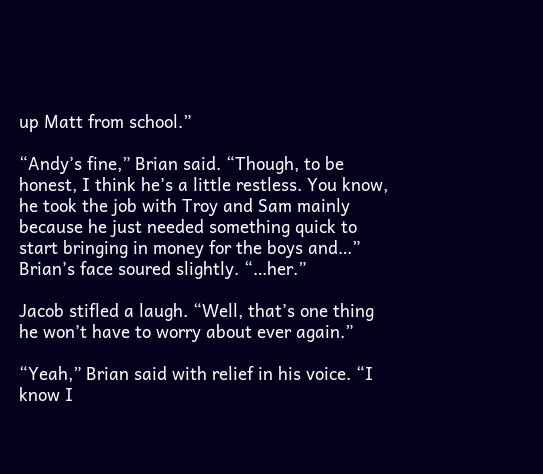up Matt from school.”

“Andy’s fine,” Brian said. “Though, to be honest, I think he’s a little restless. You know, he took the job with Troy and Sam mainly because he just needed something quick to start bringing in money for the boys and…” Brian’s face soured slightly. “…her.”

Jacob stifled a laugh. “Well, that’s one thing he won’t have to worry about ever again.”

“Yeah,” Brian said with relief in his voice. “I know I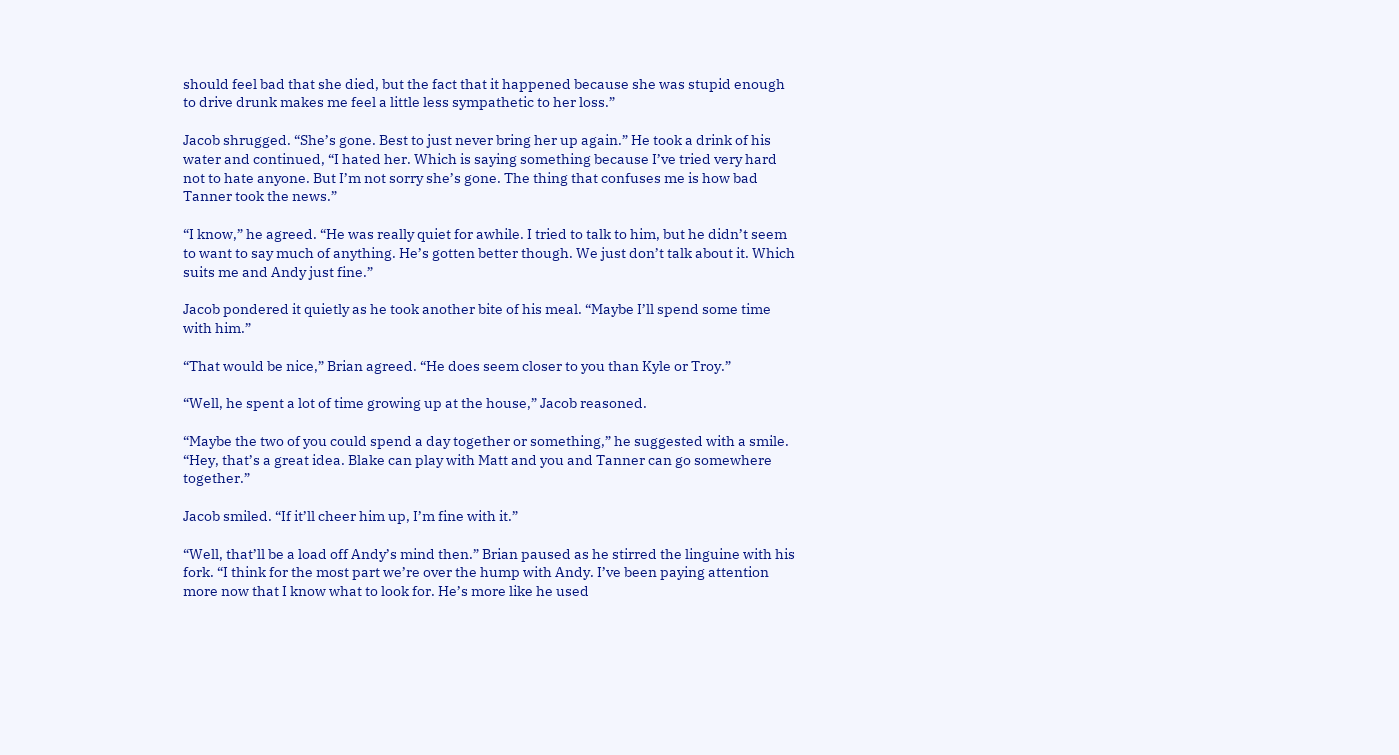should feel bad that she died, but the fact that it happened because she was stupid enough to drive drunk makes me feel a little less sympathetic to her loss.”

Jacob shrugged. “She’s gone. Best to just never bring her up again.” He took a drink of his water and continued, “I hated her. Which is saying something because I’ve tried very hard not to hate anyone. But I’m not sorry she’s gone. The thing that confuses me is how bad Tanner took the news.”

“I know,” he agreed. “He was really quiet for awhile. I tried to talk to him, but he didn’t seem to want to say much of anything. He’s gotten better though. We just don’t talk about it. Which suits me and Andy just fine.”

Jacob pondered it quietly as he took another bite of his meal. “Maybe I’ll spend some time with him.”

“That would be nice,” Brian agreed. “He does seem closer to you than Kyle or Troy.”

“Well, he spent a lot of time growing up at the house,” Jacob reasoned.

“Maybe the two of you could spend a day together or something,” he suggested with a smile. “Hey, that’s a great idea. Blake can play with Matt and you and Tanner can go somewhere together.”

Jacob smiled. “If it’ll cheer him up, I’m fine with it.”

“Well, that’ll be a load off Andy’s mind then.” Brian paused as he stirred the linguine with his fork. “I think for the most part we’re over the hump with Andy. I’ve been paying attention more now that I know what to look for. He’s more like he used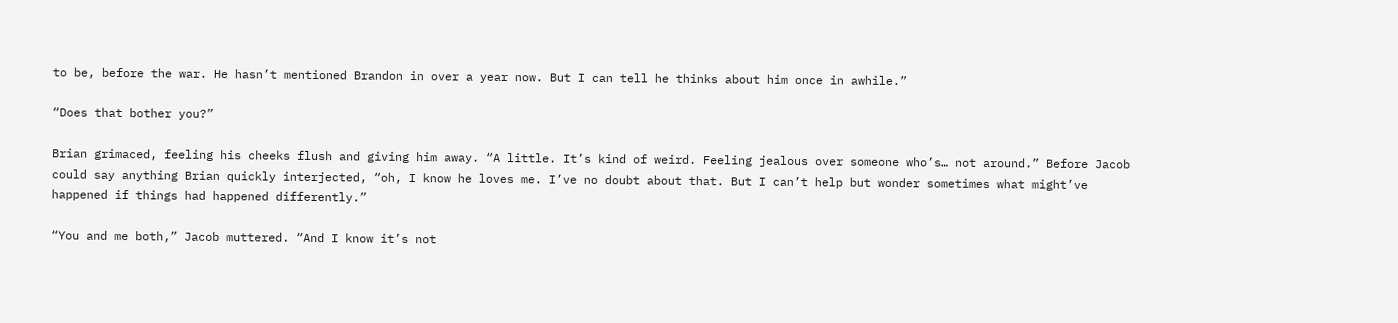to be, before the war. He hasn’t mentioned Brandon in over a year now. But I can tell he thinks about him once in awhile.”

“Does that bother you?”

Brian grimaced, feeling his cheeks flush and giving him away. “A little. It’s kind of weird. Feeling jealous over someone who’s… not around.” Before Jacob could say anything Brian quickly interjected, “oh, I know he loves me. I’ve no doubt about that. But I can’t help but wonder sometimes what might’ve happened if things had happened differently.”

“You and me both,” Jacob muttered. “And I know it’s not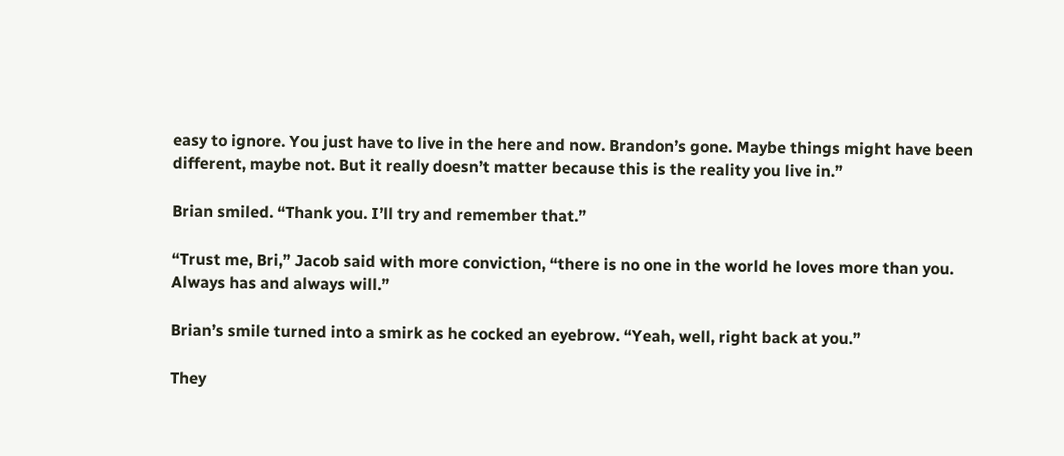easy to ignore. You just have to live in the here and now. Brandon’s gone. Maybe things might have been different, maybe not. But it really doesn’t matter because this is the reality you live in.”

Brian smiled. “Thank you. I’ll try and remember that.”

“Trust me, Bri,” Jacob said with more conviction, “there is no one in the world he loves more than you. Always has and always will.”

Brian’s smile turned into a smirk as he cocked an eyebrow. “Yeah, well, right back at you.”

They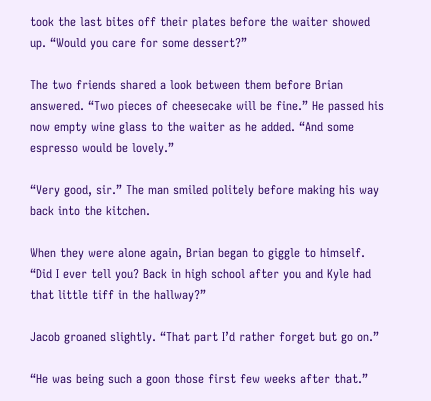took the last bites off their plates before the waiter showed up. “Would you care for some dessert?”

The two friends shared a look between them before Brian answered. “Two pieces of cheesecake will be fine.” He passed his now empty wine glass to the waiter as he added. “And some espresso would be lovely.”

“Very good, sir.” The man smiled politely before making his way back into the kitchen.

When they were alone again, Brian began to giggle to himself. “Did I ever tell you? Back in high school after you and Kyle had that little tiff in the hallway?”

Jacob groaned slightly. “That part I’d rather forget but go on.”

“He was being such a goon those first few weeks after that.”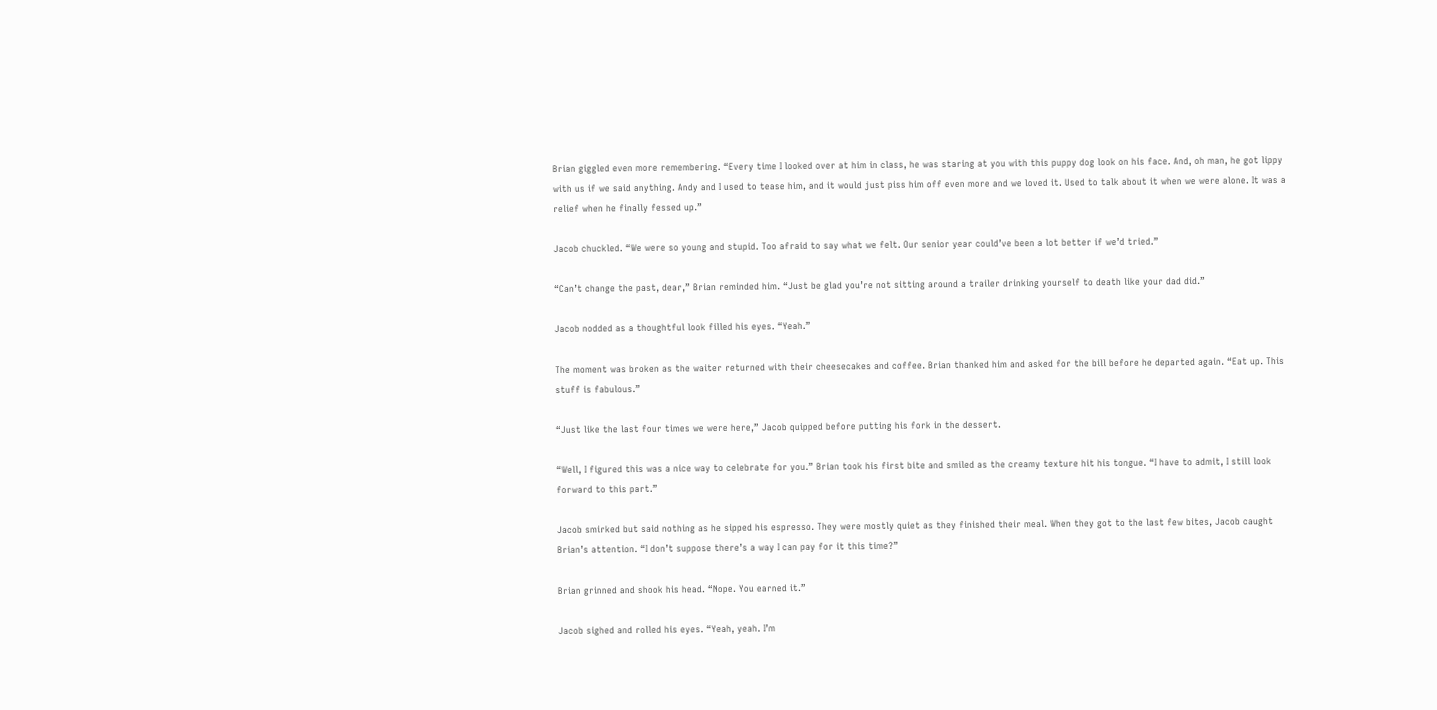Brian giggled even more remembering. “Every time I looked over at him in class, he was staring at you with this puppy dog look on his face. And, oh man, he got lippy with us if we said anything. Andy and I used to tease him, and it would just piss him off even more and we loved it. Used to talk about it when we were alone. It was a relief when he finally fessed up.”

Jacob chuckled. “We were so young and stupid. Too afraid to say what we felt. Our senior year could’ve been a lot better if we’d tried.”

“Can’t change the past, dear,” Brian reminded him. “Just be glad you’re not sitting around a trailer drinking yourself to death like your dad did.”

Jacob nodded as a thoughtful look filled his eyes. “Yeah.”

The moment was broken as the waiter returned with their cheesecakes and coffee. Brian thanked him and asked for the bill before he departed again. “Eat up. This stuff is fabulous.”

“Just like the last four times we were here,” Jacob quipped before putting his fork in the dessert.

“Well, I figured this was a nice way to celebrate for you.” Brian took his first bite and smiled as the creamy texture hit his tongue. “I have to admit, I still look forward to this part.”

Jacob smirked but said nothing as he sipped his espresso. They were mostly quiet as they finished their meal. When they got to the last few bites, Jacob caught Brian’s attention. “I don’t suppose there’s a way I can pay for it this time?”

Brian grinned and shook his head. “Nope. You earned it.”

Jacob sighed and rolled his eyes. “Yeah, yeah. I’m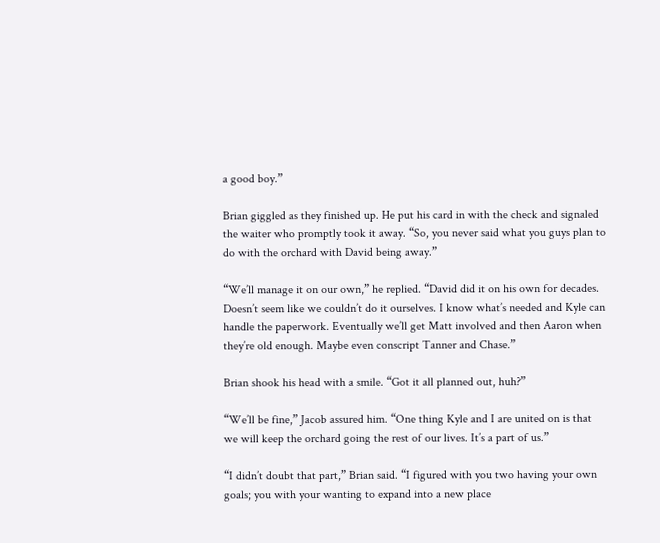a good boy.”

Brian giggled as they finished up. He put his card in with the check and signaled the waiter who promptly took it away. “So, you never said what you guys plan to do with the orchard with David being away.”

“We’ll manage it on our own,” he replied. “David did it on his own for decades. Doesn’t seem like we couldn’t do it ourselves. I know what’s needed and Kyle can handle the paperwork. Eventually we’ll get Matt involved and then Aaron when they’re old enough. Maybe even conscript Tanner and Chase.”

Brian shook his head with a smile. “Got it all planned out, huh?”

“We’ll be fine,” Jacob assured him. “One thing Kyle and I are united on is that we will keep the orchard going the rest of our lives. It’s a part of us.”

“I didn’t doubt that part,” Brian said. “I figured with you two having your own goals; you with your wanting to expand into a new place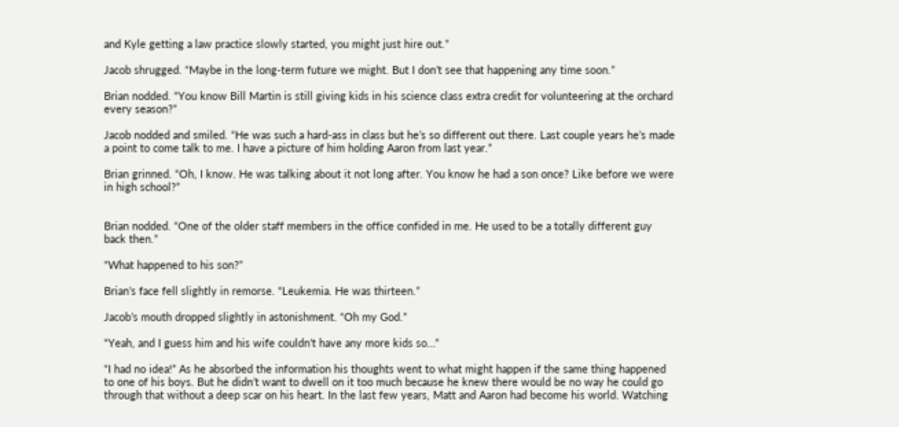and Kyle getting a law practice slowly started, you might just hire out.”

Jacob shrugged. “Maybe in the long-term future we might. But I don’t see that happening any time soon.”

Brian nodded. “You know Bill Martin is still giving kids in his science class extra credit for volunteering at the orchard every season?”

Jacob nodded and smiled. “He was such a hard-ass in class but he’s so different out there. Last couple years he’s made a point to come talk to me. I have a picture of him holding Aaron from last year.”

Brian grinned. “Oh, I know. He was talking about it not long after. You know he had a son once? Like before we were in high school?”


Brian nodded. “One of the older staff members in the office confided in me. He used to be a totally different guy back then.”

“What happened to his son?”

Brian’s face fell slightly in remorse. “Leukemia. He was thirteen.”

Jacob’s mouth dropped slightly in astonishment. “Oh my God.”

“Yeah, and I guess him and his wife couldn’t have any more kids so…”

“I had no idea!” As he absorbed the information his thoughts went to what might happen if the same thing happened to one of his boys. But he didn’t want to dwell on it too much because he knew there would be no way he could go through that without a deep scar on his heart. In the last few years, Matt and Aaron had become his world. Watching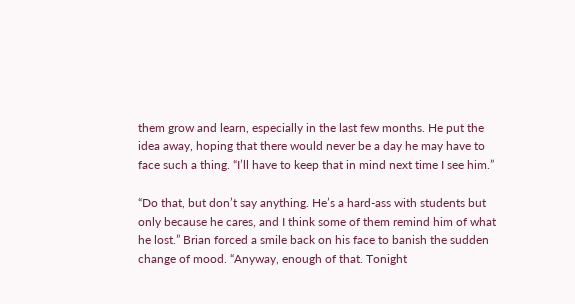them grow and learn, especially in the last few months. He put the idea away, hoping that there would never be a day he may have to face such a thing. “I’ll have to keep that in mind next time I see him.”

“Do that, but don’t say anything. He’s a hard-ass with students but only because he cares, and I think some of them remind him of what he lost.” Brian forced a smile back on his face to banish the sudden change of mood. “Anyway, enough of that. Tonight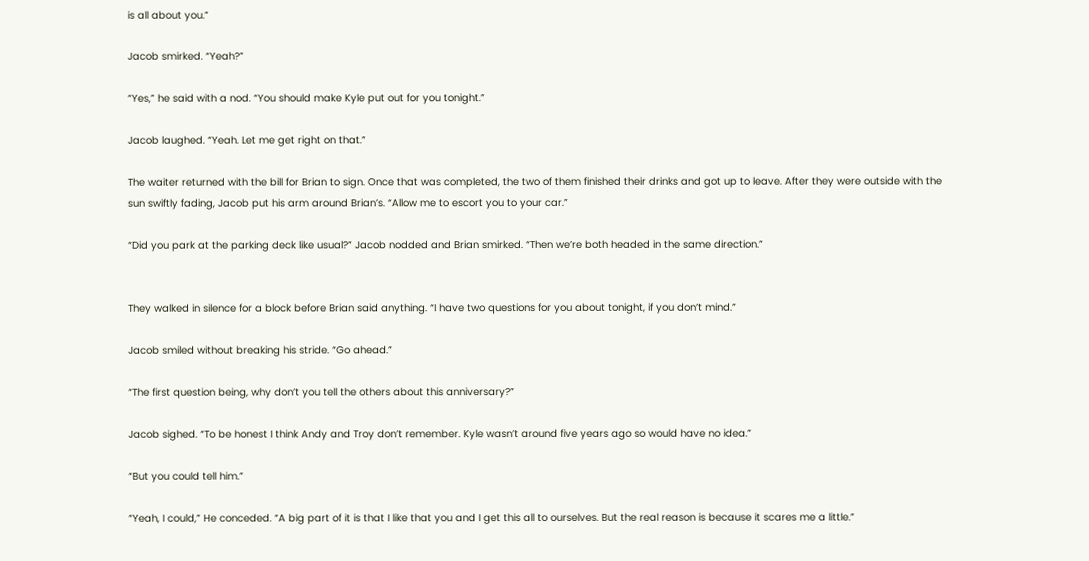is all about you.”

Jacob smirked. “Yeah?”

“Yes,” he said with a nod. “You should make Kyle put out for you tonight.”

Jacob laughed. “Yeah. Let me get right on that.”

The waiter returned with the bill for Brian to sign. Once that was completed, the two of them finished their drinks and got up to leave. After they were outside with the sun swiftly fading, Jacob put his arm around Brian’s. “Allow me to escort you to your car.”

“Did you park at the parking deck like usual?” Jacob nodded and Brian smirked. “Then we’re both headed in the same direction.”


They walked in silence for a block before Brian said anything. “I have two questions for you about tonight, if you don’t mind.”

Jacob smiled without breaking his stride. “Go ahead.”

“The first question being, why don’t you tell the others about this anniversary?”

Jacob sighed. “To be honest I think Andy and Troy don’t remember. Kyle wasn’t around five years ago so would have no idea.”

“But you could tell him.”

“Yeah, I could,” He conceded. “A big part of it is that I like that you and I get this all to ourselves. But the real reason is because it scares me a little.”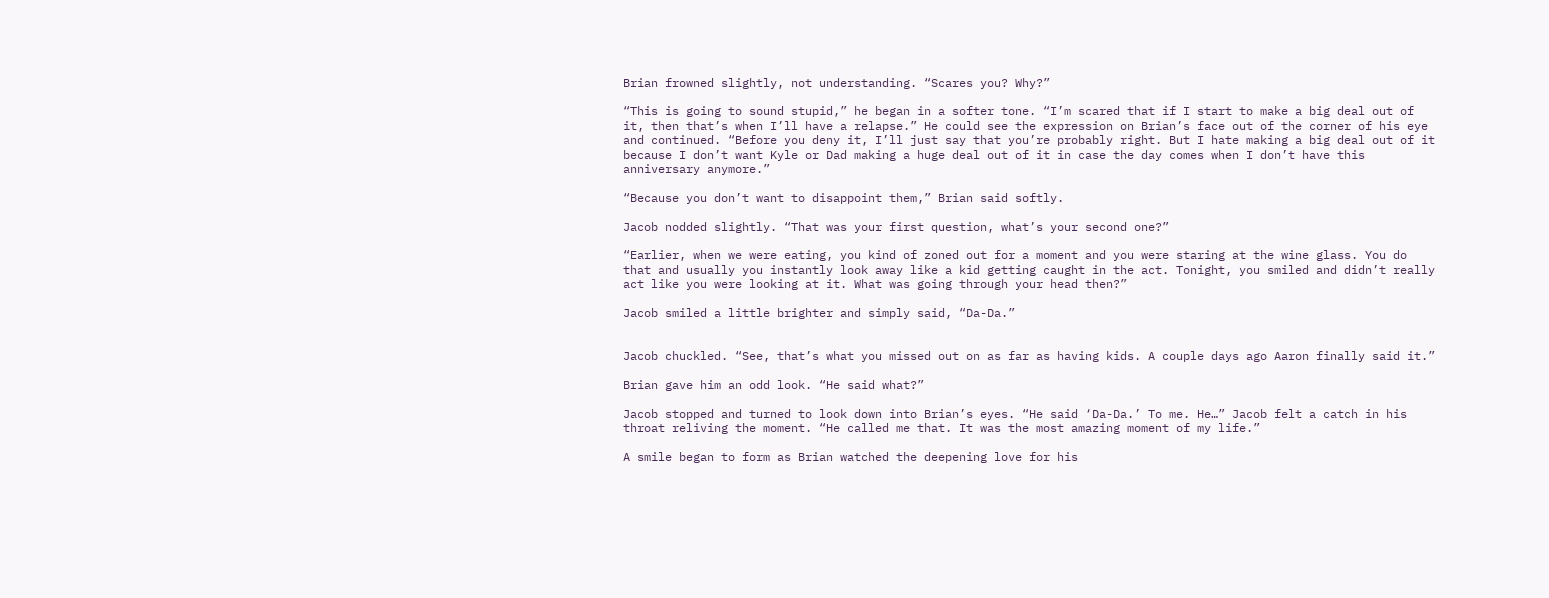Brian frowned slightly, not understanding. “Scares you? Why?”

“This is going to sound stupid,” he began in a softer tone. “I’m scared that if I start to make a big deal out of it, then that’s when I’ll have a relapse.” He could see the expression on Brian’s face out of the corner of his eye and continued. “Before you deny it, I’ll just say that you’re probably right. But I hate making a big deal out of it because I don’t want Kyle or Dad making a huge deal out of it in case the day comes when I don’t have this anniversary anymore.”

“Because you don’t want to disappoint them,” Brian said softly.

Jacob nodded slightly. “That was your first question, what’s your second one?”

“Earlier, when we were eating, you kind of zoned out for a moment and you were staring at the wine glass. You do that and usually you instantly look away like a kid getting caught in the act. Tonight, you smiled and didn’t really act like you were looking at it. What was going through your head then?”

Jacob smiled a little brighter and simply said, “Da-Da.”


Jacob chuckled. “See, that’s what you missed out on as far as having kids. A couple days ago Aaron finally said it.”

Brian gave him an odd look. “He said what?”

Jacob stopped and turned to look down into Brian’s eyes. “He said ‘Da-Da.’ To me. He…” Jacob felt a catch in his throat reliving the moment. “He called me that. It was the most amazing moment of my life.”

A smile began to form as Brian watched the deepening love for his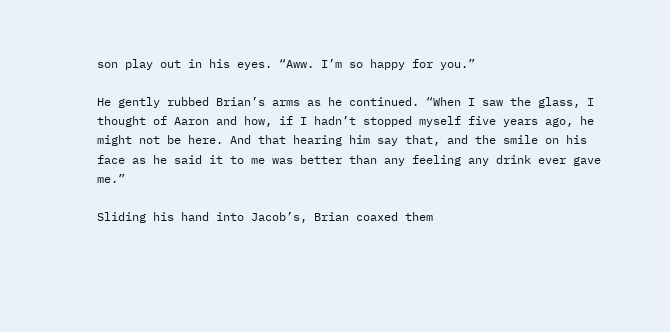son play out in his eyes. “Aww. I’m so happy for you.”

He gently rubbed Brian’s arms as he continued. “When I saw the glass, I thought of Aaron and how, if I hadn’t stopped myself five years ago, he might not be here. And that hearing him say that, and the smile on his face as he said it to me was better than any feeling any drink ever gave me.”

Sliding his hand into Jacob’s, Brian coaxed them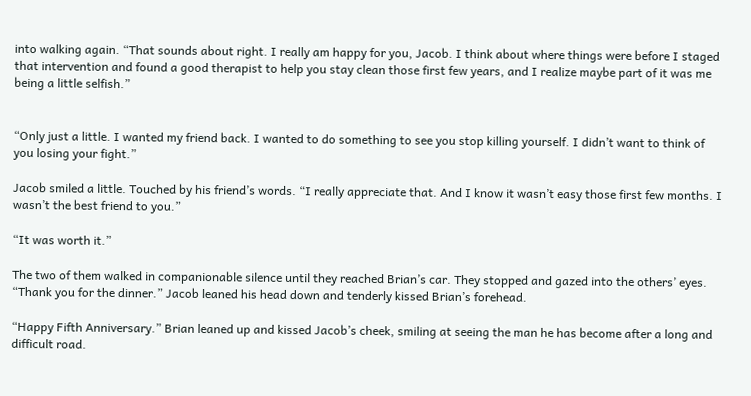into walking again. “That sounds about right. I really am happy for you, Jacob. I think about where things were before I staged that intervention and found a good therapist to help you stay clean those first few years, and I realize maybe part of it was me being a little selfish.”


“Only just a little. I wanted my friend back. I wanted to do something to see you stop killing yourself. I didn’t want to think of you losing your fight.”

Jacob smiled a little. Touched by his friend’s words. “I really appreciate that. And I know it wasn’t easy those first few months. I wasn’t the best friend to you.”

“It was worth it.”

The two of them walked in companionable silence until they reached Brian’s car. They stopped and gazed into the others’ eyes. “Thank you for the dinner.” Jacob leaned his head down and tenderly kissed Brian’s forehead.

“Happy Fifth Anniversary.” Brian leaned up and kissed Jacob’s cheek, smiling at seeing the man he has become after a long and difficult road.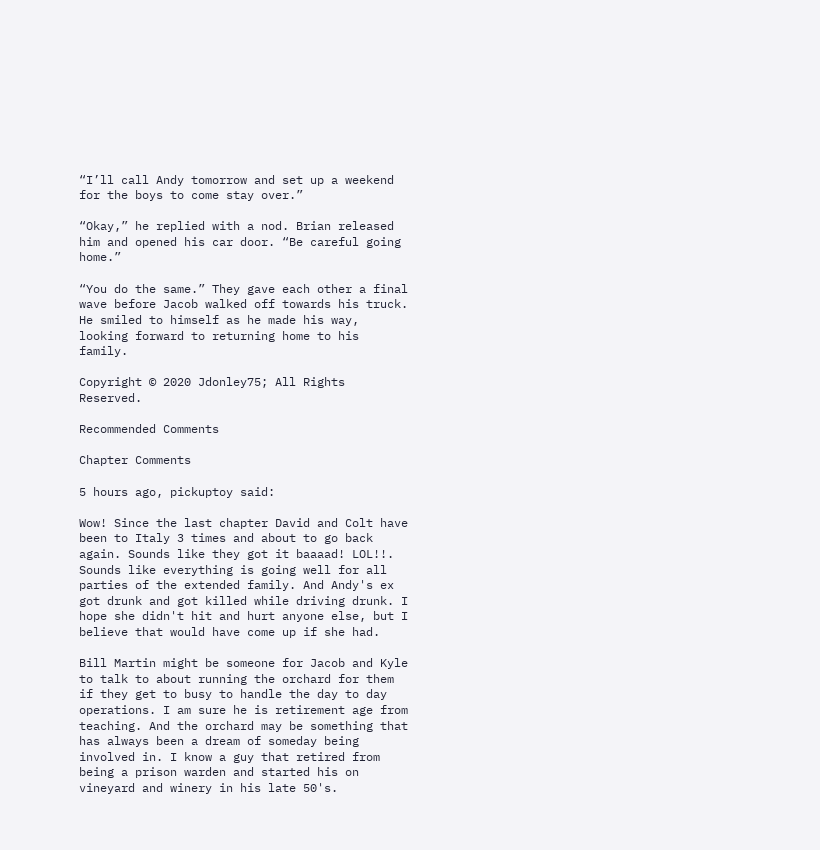“I’ll call Andy tomorrow and set up a weekend for the boys to come stay over.”

“Okay,” he replied with a nod. Brian released him and opened his car door. “Be careful going home.”

“You do the same.” They gave each other a final wave before Jacob walked off towards his truck. He smiled to himself as he made his way, looking forward to returning home to his family.

Copyright © 2020 Jdonley75; All Rights Reserved.

Recommended Comments

Chapter Comments

5 hours ago, pickuptoy said:

Wow! Since the last chapter David and Colt have been to Italy 3 times and about to go back again. Sounds like they got it baaaad! LOL!!. Sounds like everything is going well for all parties of the extended family. And Andy's ex got drunk and got killed while driving drunk. I hope she didn't hit and hurt anyone else, but I believe that would have come up if she had.

Bill Martin might be someone for Jacob and Kyle to talk to about running the orchard for them if they get to busy to handle the day to day operations. I am sure he is retirement age from teaching. And the orchard may be something that has always been a dream of someday being involved in. I know a guy that retired from being a prison warden and started his on vineyard and winery in his late 50's.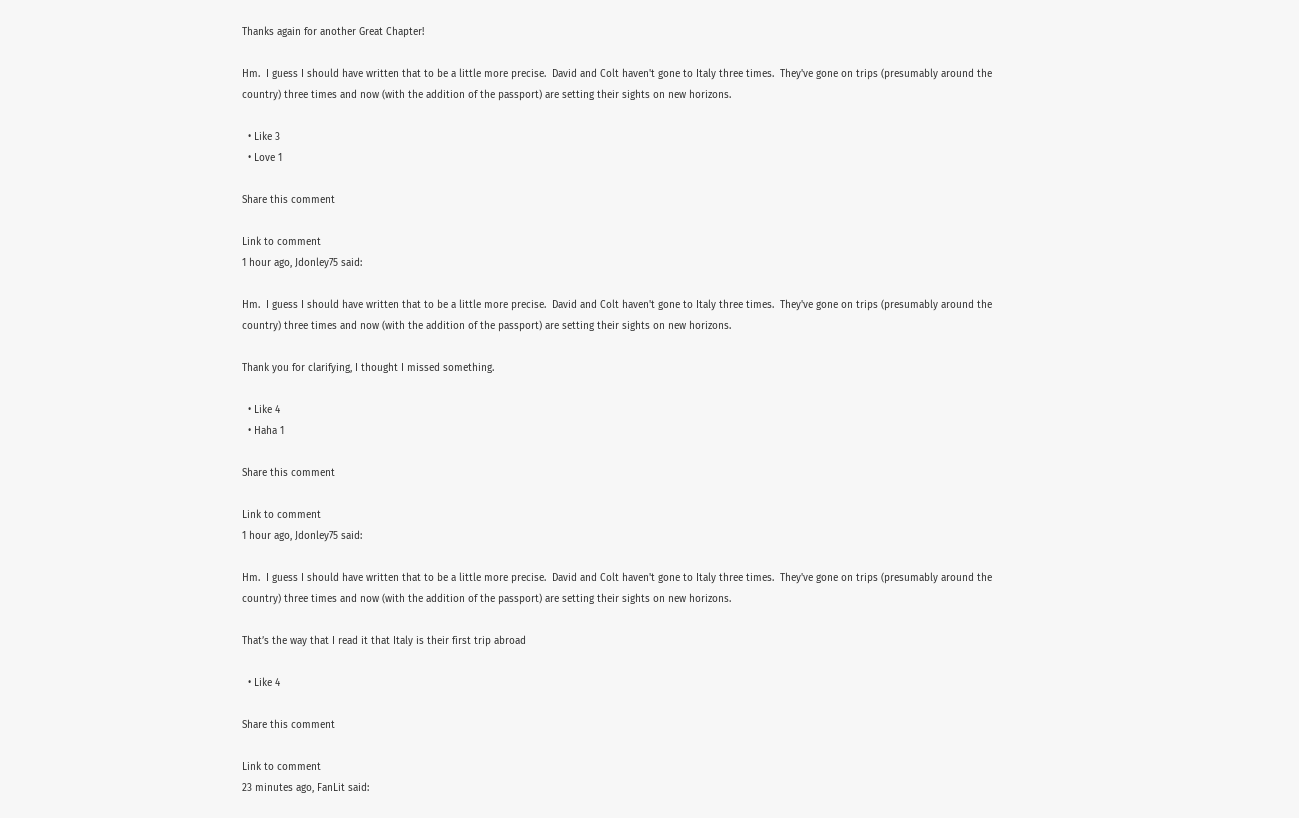Thanks again for another Great Chapter!

Hm.  I guess I should have written that to be a little more precise.  David and Colt haven't gone to Italy three times.  They've gone on trips (presumably around the country) three times and now (with the addition of the passport) are setting their sights on new horizons.

  • Like 3
  • Love 1

Share this comment

Link to comment
1 hour ago, Jdonley75 said:

Hm.  I guess I should have written that to be a little more precise.  David and Colt haven't gone to Italy three times.  They've gone on trips (presumably around the country) three times and now (with the addition of the passport) are setting their sights on new horizons.

Thank you for clarifying, I thought I missed something.

  • Like 4
  • Haha 1

Share this comment

Link to comment
1 hour ago, Jdonley75 said:

Hm.  I guess I should have written that to be a little more precise.  David and Colt haven't gone to Italy three times.  They've gone on trips (presumably around the country) three times and now (with the addition of the passport) are setting their sights on new horizons.

That’s the way that I read it that Italy is their first trip abroad

  • Like 4

Share this comment

Link to comment
23 minutes ago, FanLit said: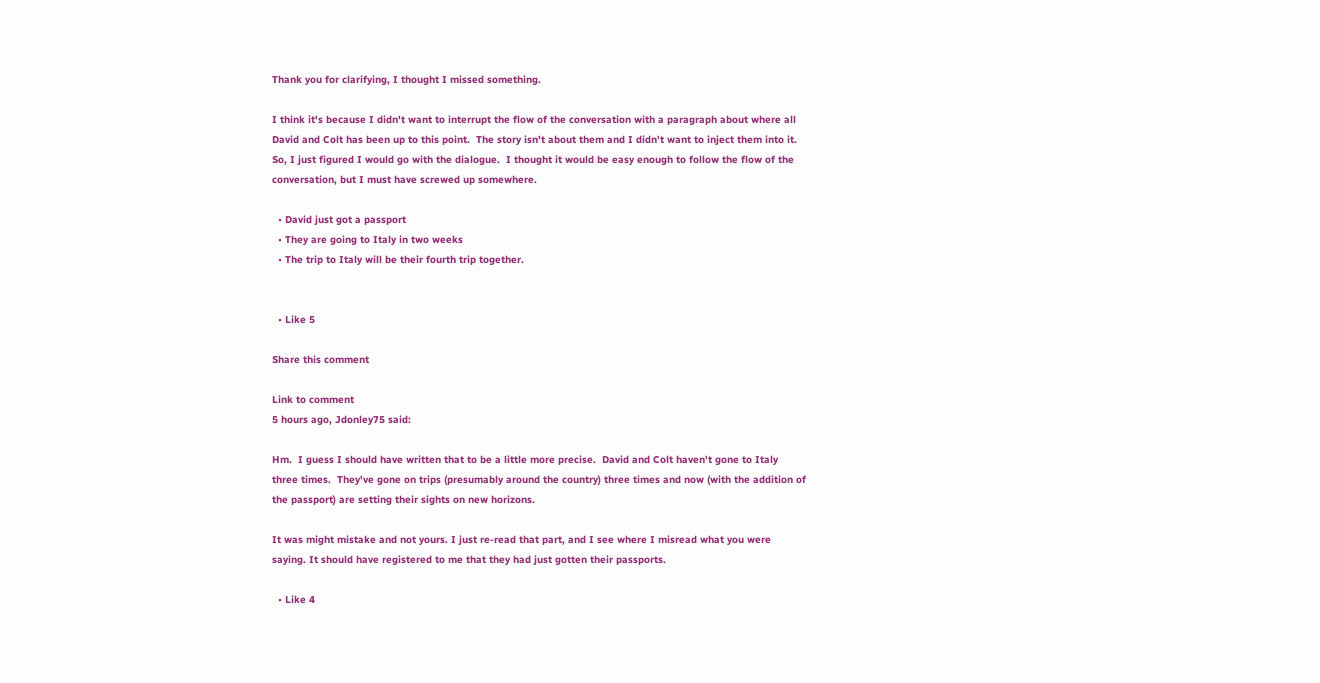Thank you for clarifying, I thought I missed something.

I think it's because I didn't want to interrupt the flow of the conversation with a paragraph about where all David and Colt has been up to this point.  The story isn't about them and I didn't want to inject them into it.  So, I just figured I would go with the dialogue.  I thought it would be easy enough to follow the flow of the conversation, but I must have screwed up somewhere.

  • David just got a passport
  • They are going to Italy in two weeks
  • The trip to Italy will be their fourth trip together.


  • Like 5

Share this comment

Link to comment
5 hours ago, Jdonley75 said:

Hm.  I guess I should have written that to be a little more precise.  David and Colt haven't gone to Italy three times.  They've gone on trips (presumably around the country) three times and now (with the addition of the passport) are setting their sights on new horizons.

It was might mistake and not yours. I just re-read that part, and I see where I misread what you were saying. It should have registered to me that they had just gotten their passports.

  • Like 4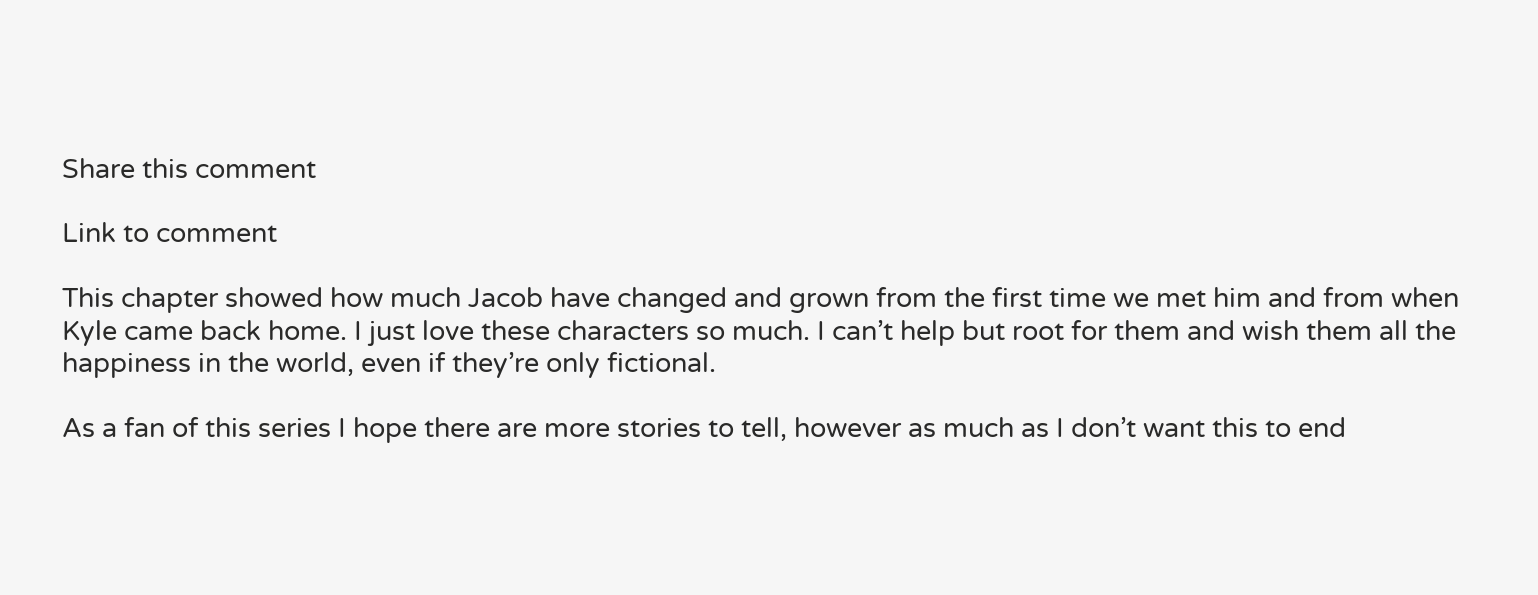Share this comment

Link to comment

This chapter showed how much Jacob have changed and grown from the first time we met him and from when Kyle came back home. I just love these characters so much. I can’t help but root for them and wish them all the happiness in the world, even if they’re only fictional.

As a fan of this series I hope there are more stories to tell, however as much as I don’t want this to end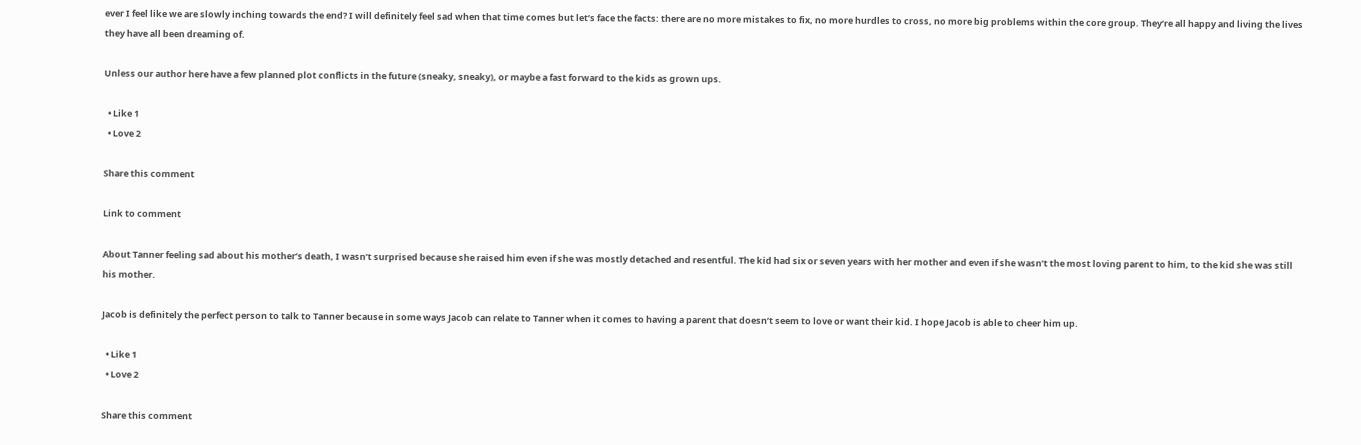ever I feel like we are slowly inching towards the end? I will definitely feel sad when that time comes but let’s face the facts: there are no more mistakes to fix, no more hurdles to cross, no more big problems within the core group. They’re all happy and living the lives they have all been dreaming of.

Unless our author here have a few planned plot conflicts in the future (sneaky, sneaky), or maybe a fast forward to the kids as grown ups.

  • Like 1
  • Love 2

Share this comment

Link to comment

About Tanner feeling sad about his mother’s death, I wasn’t surprised because she raised him even if she was mostly detached and resentful. The kid had six or seven years with her mother and even if she wasn’t the most loving parent to him, to the kid she was still his mother.

Jacob is definitely the perfect person to talk to Tanner because in some ways Jacob can relate to Tanner when it comes to having a parent that doesn’t seem to love or want their kid. I hope Jacob is able to cheer him up.

  • Like 1
  • Love 2

Share this comment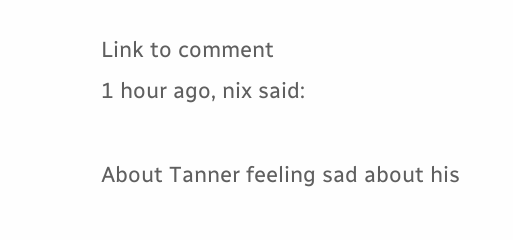Link to comment
1 hour ago, nix said:

About Tanner feeling sad about his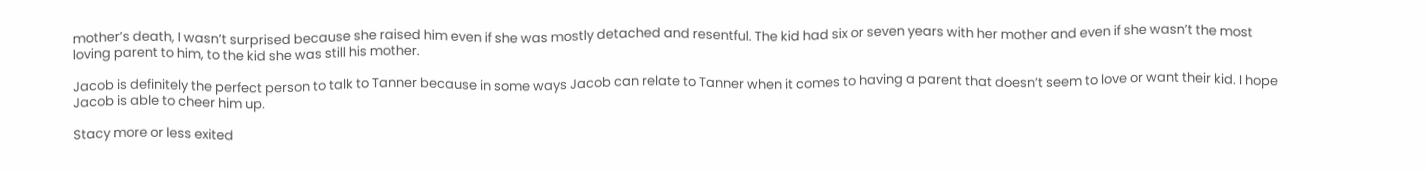mother’s death, I wasn’t surprised because she raised him even if she was mostly detached and resentful. The kid had six or seven years with her mother and even if she wasn’t the most loving parent to him, to the kid she was still his mother.

Jacob is definitely the perfect person to talk to Tanner because in some ways Jacob can relate to Tanner when it comes to having a parent that doesn’t seem to love or want their kid. I hope Jacob is able to cheer him up.

Stacy more or less exited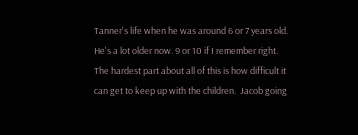Tanner's life when he was around 6 or 7 years old.  He's a lot older now. 9 or 10 if I remember right.  The hardest part about all of this is how difficult it can get to keep up with the children.  Jacob going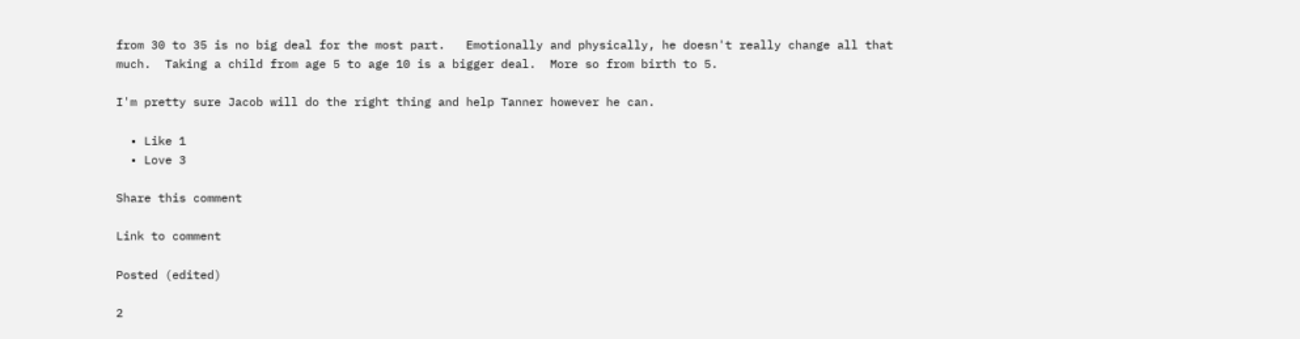from 30 to 35 is no big deal for the most part.   Emotionally and physically, he doesn't really change all that much.  Taking a child from age 5 to age 10 is a bigger deal.  More so from birth to 5.

I'm pretty sure Jacob will do the right thing and help Tanner however he can.

  • Like 1
  • Love 3

Share this comment

Link to comment

Posted (edited)

2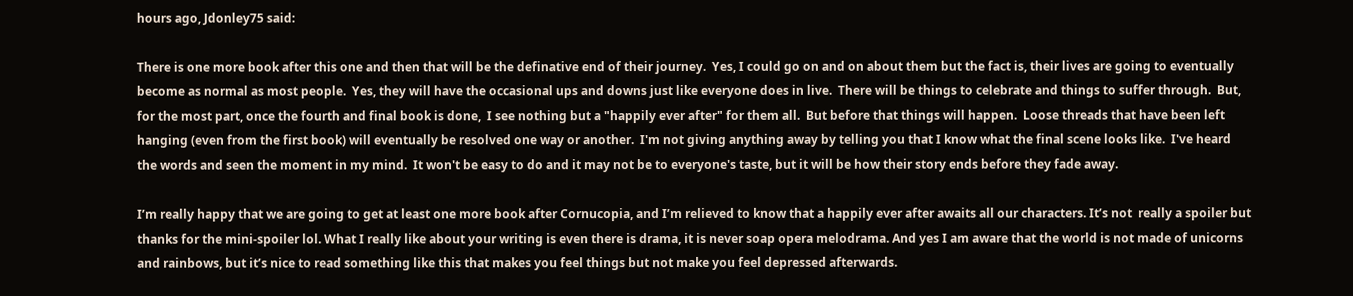hours ago, Jdonley75 said:

There is one more book after this one and then that will be the definative end of their journey.  Yes, I could go on and on about them but the fact is, their lives are going to eventually become as normal as most people.  Yes, they will have the occasional ups and downs just like everyone does in live.  There will be things to celebrate and things to suffer through.  But, for the most part, once the fourth and final book is done,  I see nothing but a "happily ever after" for them all.  But before that things will happen.  Loose threads that have been left hanging (even from the first book) will eventually be resolved one way or another.  I'm not giving anything away by telling you that I know what the final scene looks like.  I've heard the words and seen the moment in my mind.  It won't be easy to do and it may not be to everyone's taste, but it will be how their story ends before they fade away.

I’m really happy that we are going to get at least one more book after Cornucopia, and I’m relieved to know that a happily ever after awaits all our characters. It’s not  really a spoiler but thanks for the mini-spoiler lol. What I really like about your writing is even there is drama, it is never soap opera melodrama. And yes I am aware that the world is not made of unicorns and rainbows, but it’s nice to read something like this that makes you feel things but not make you feel depressed afterwards.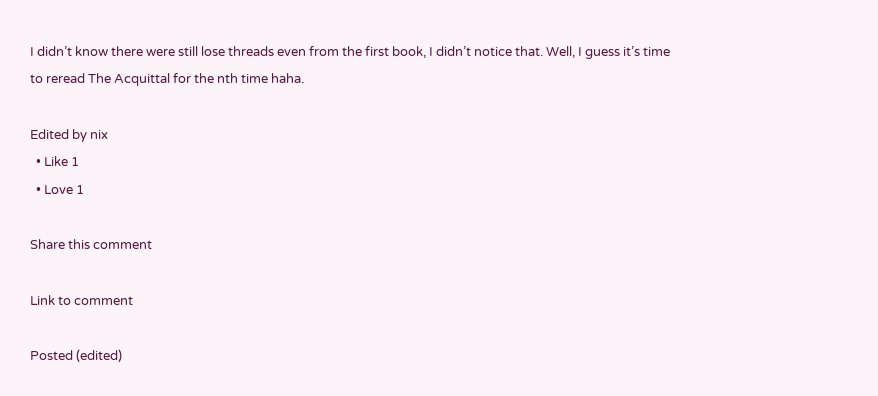I didn’t know there were still lose threads even from the first book, I didn’t notice that. Well, I guess it’s time to reread The Acquittal for the nth time haha.

Edited by nix
  • Like 1
  • Love 1

Share this comment

Link to comment

Posted (edited)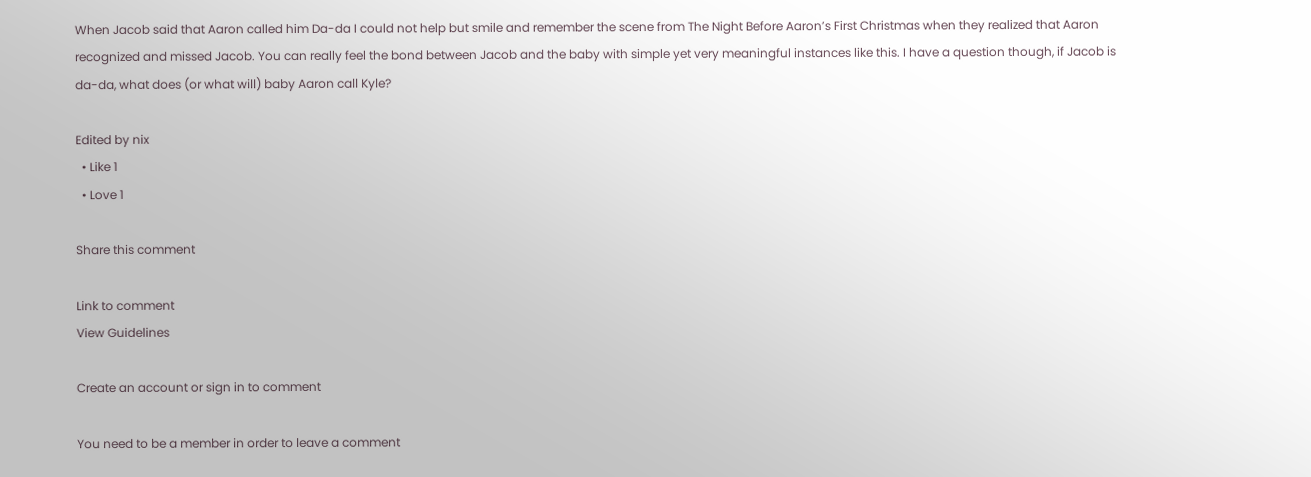When Jacob said that Aaron called him Da-da I could not help but smile and remember the scene from The Night Before Aaron’s First Christmas when they realized that Aaron recognized and missed Jacob. You can really feel the bond between Jacob and the baby with simple yet very meaningful instances like this. I have a question though, if Jacob is da-da, what does (or what will) baby Aaron call Kyle?

Edited by nix
  • Like 1
  • Love 1

Share this comment

Link to comment
View Guidelines

Create an account or sign in to comment

You need to be a member in order to leave a comment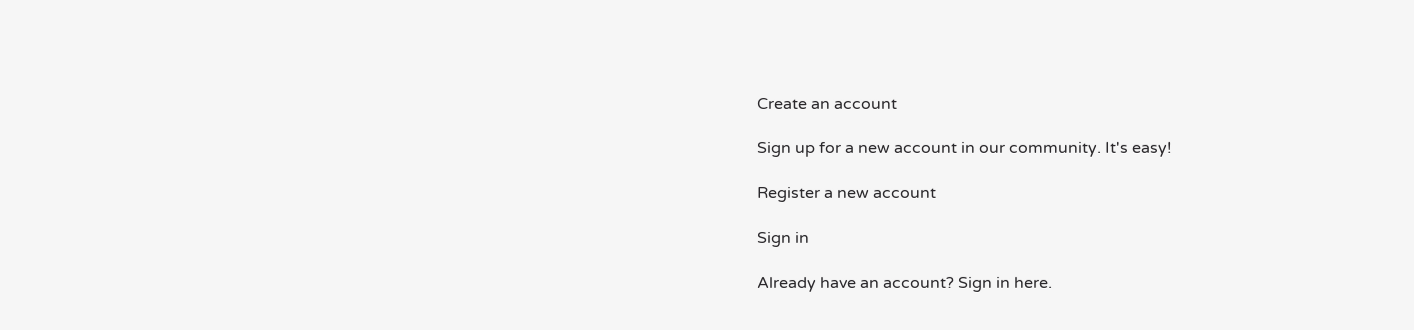Create an account

Sign up for a new account in our community. It's easy!

Register a new account

Sign in

Already have an account? Sign in here.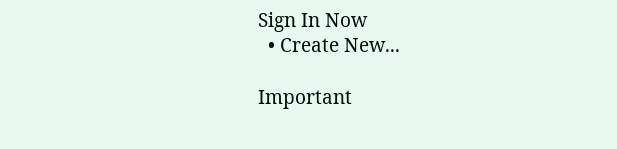Sign In Now
  • Create New...

Important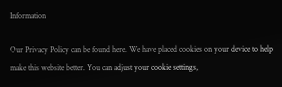Information

Our Privacy Policy can be found here. We have placed cookies on your device to help make this website better. You can adjust your cookie settings,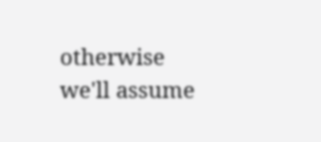otherwise we'll assume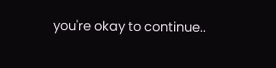you're okay to continue..